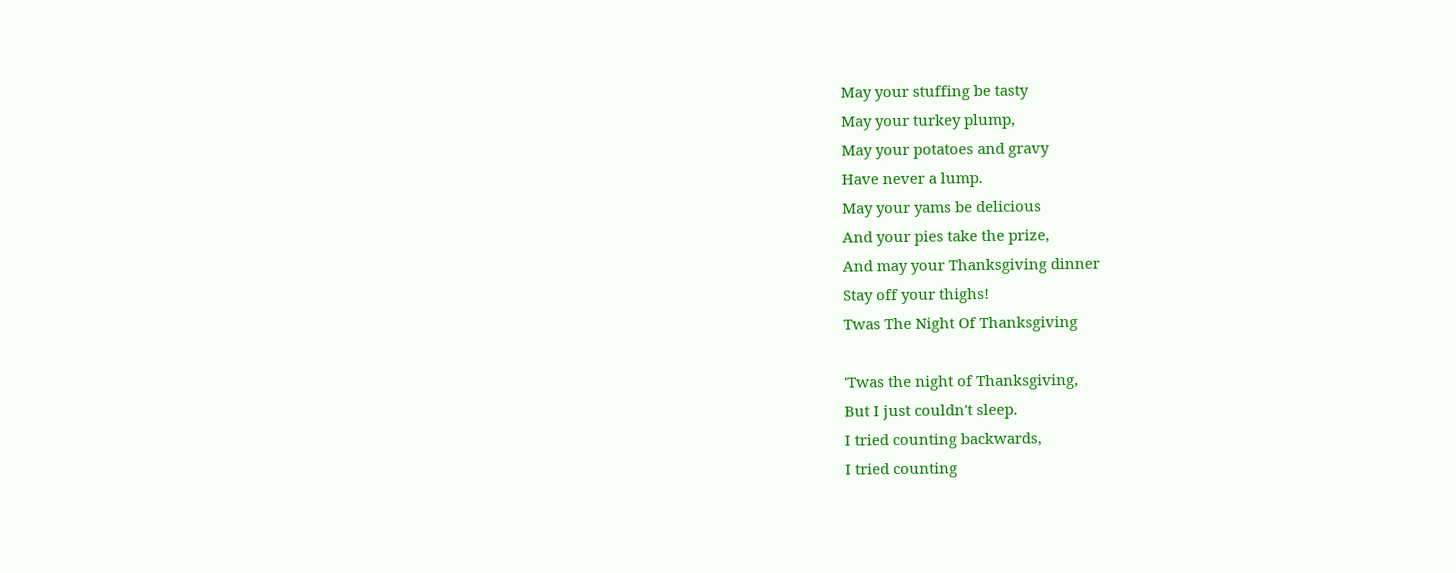May your stuffing be tasty
May your turkey plump,
May your potatoes and gravy
Have never a lump.
May your yams be delicious
And your pies take the prize,
And may your Thanksgiving dinner
Stay off your thighs!
Twas The Night Of Thanksgiving

'Twas the night of Thanksgiving,
But I just couldn't sleep.
I tried counting backwards,
I tried counting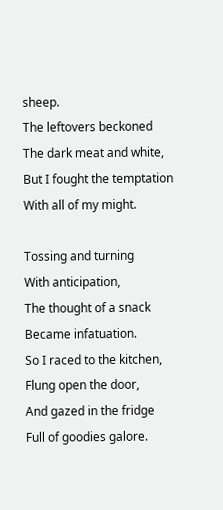sheep.
The leftovers beckoned
The dark meat and white,
But I fought the temptation
With all of my might.

Tossing and turning
With anticipation,
The thought of a snack
Became infatuation.
So I raced to the kitchen,
Flung open the door,
And gazed in the fridge
Full of goodies galore.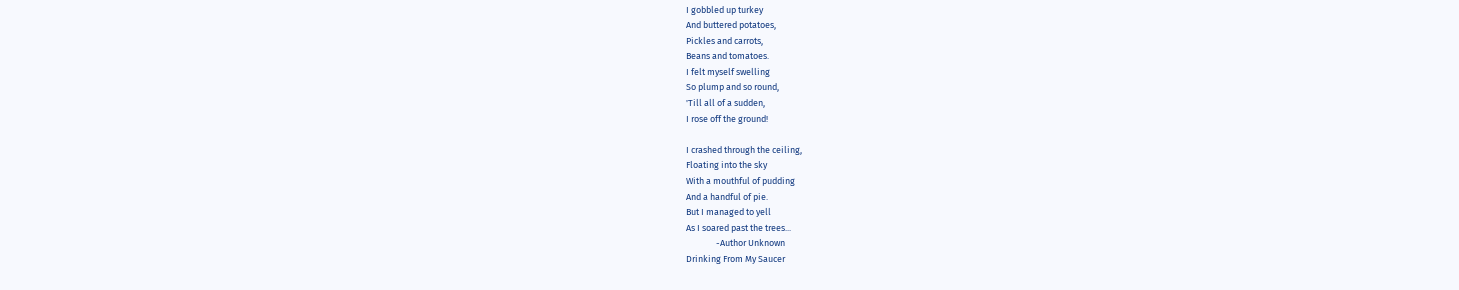I gobbled up turkey
And buttered potatoes,
Pickles and carrots,
Beans and tomatoes.
I felt myself swelling
So plump and so round,
'Till all of a sudden,
I rose off the ground!

I crashed through the ceiling,
Floating into the sky
With a mouthful of pudding
And a handful of pie.
But I managed to yell
As I soared past the trees...
               -Author Unknown
Drinking From My Saucer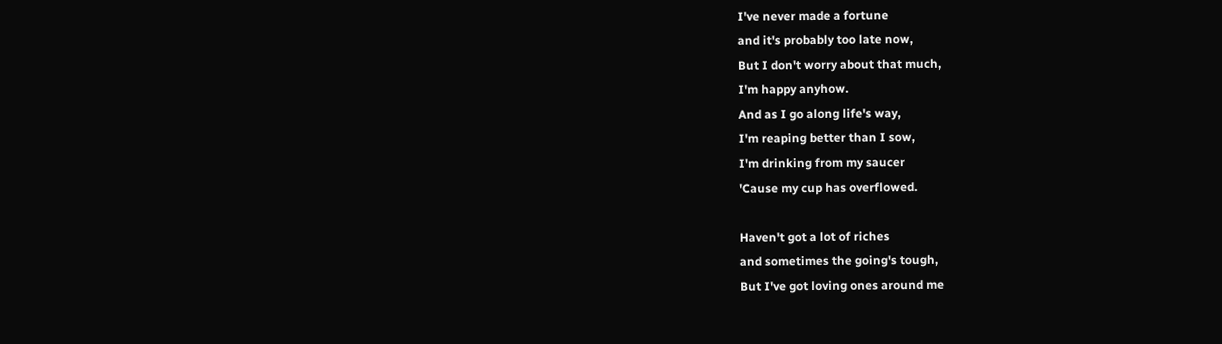I've never made a fortune
and it's probably too late now,
But I don't worry about that much,
I'm happy anyhow.
And as I go along life's way,
I'm reaping better than I sow,
I'm drinking from my saucer
'Cause my cup has overflowed.

Haven't got a lot of riches
and sometimes the going's tough,
But I've got loving ones around me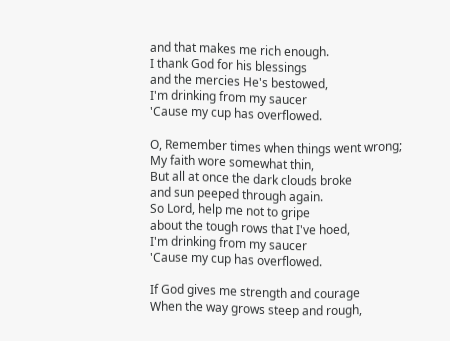and that makes me rich enough.
I thank God for his blessings
and the mercies He's bestowed,
I'm drinking from my saucer
'Cause my cup has overflowed.

O, Remember times when things went wrong;
My faith wore somewhat thin,
But all at once the dark clouds broke
and sun peeped through again.
So Lord, help me not to gripe
about the tough rows that I've hoed,
I'm drinking from my saucer
'Cause my cup has overflowed.

If God gives me strength and courage
When the way grows steep and rough,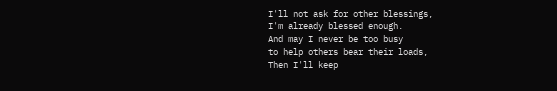I'll not ask for other blessings,
I'm already blessed enough.
And may I never be too busy
to help others bear their loads,
Then I'll keep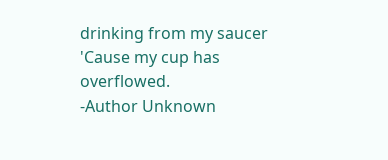drinking from my saucer
'Cause my cup has overflowed.
-Author Unknown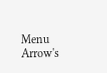Menu                         Arrow's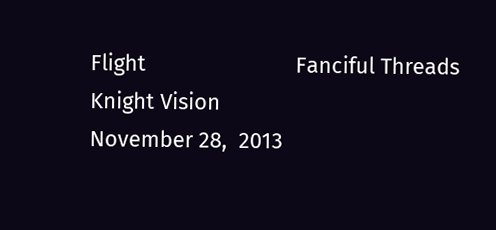Flight                         Fanciful Threads                         Knight Vision
November 28,  2013